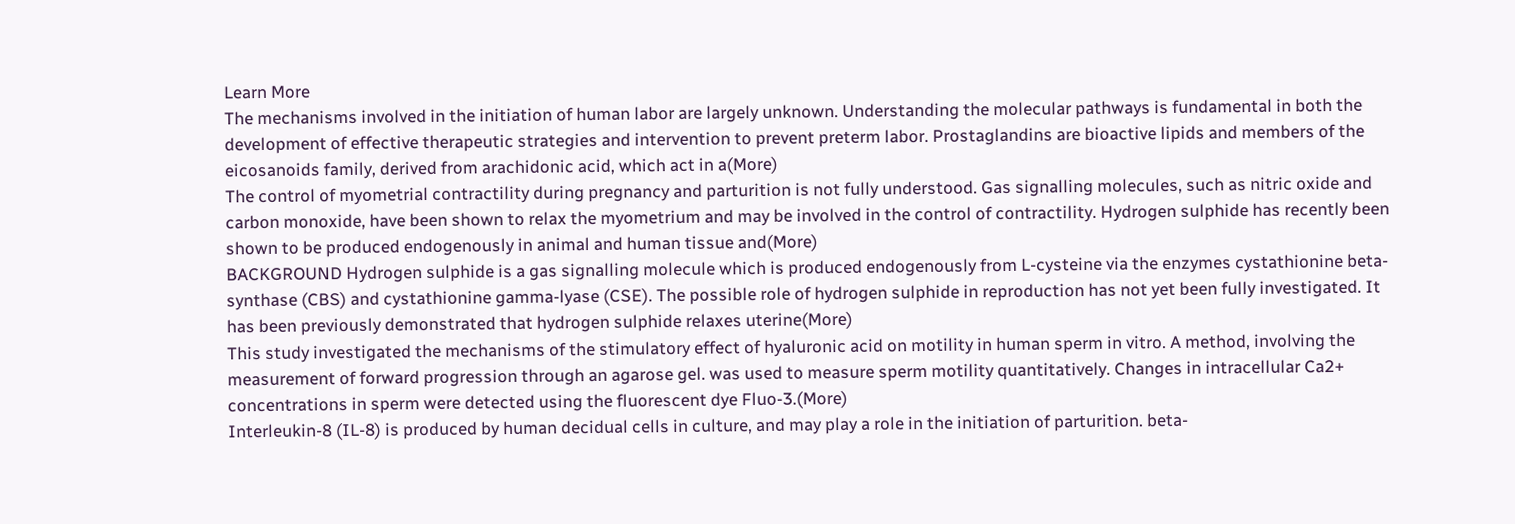Learn More
The mechanisms involved in the initiation of human labor are largely unknown. Understanding the molecular pathways is fundamental in both the development of effective therapeutic strategies and intervention to prevent preterm labor. Prostaglandins are bioactive lipids and members of the eicosanoids family, derived from arachidonic acid, which act in a(More)
The control of myometrial contractility during pregnancy and parturition is not fully understood. Gas signalling molecules, such as nitric oxide and carbon monoxide, have been shown to relax the myometrium and may be involved in the control of contractility. Hydrogen sulphide has recently been shown to be produced endogenously in animal and human tissue and(More)
BACKGROUND Hydrogen sulphide is a gas signalling molecule which is produced endogenously from L-cysteine via the enzymes cystathionine beta-synthase (CBS) and cystathionine gamma-lyase (CSE). The possible role of hydrogen sulphide in reproduction has not yet been fully investigated. It has been previously demonstrated that hydrogen sulphide relaxes uterine(More)
This study investigated the mechanisms of the stimulatory effect of hyaluronic acid on motility in human sperm in vitro. A method, involving the measurement of forward progression through an agarose gel. was used to measure sperm motility quantitatively. Changes in intracellular Ca2+ concentrations in sperm were detected using the fluorescent dye Fluo-3.(More)
Interleukin-8 (IL-8) is produced by human decidual cells in culture, and may play a role in the initiation of parturition. beta-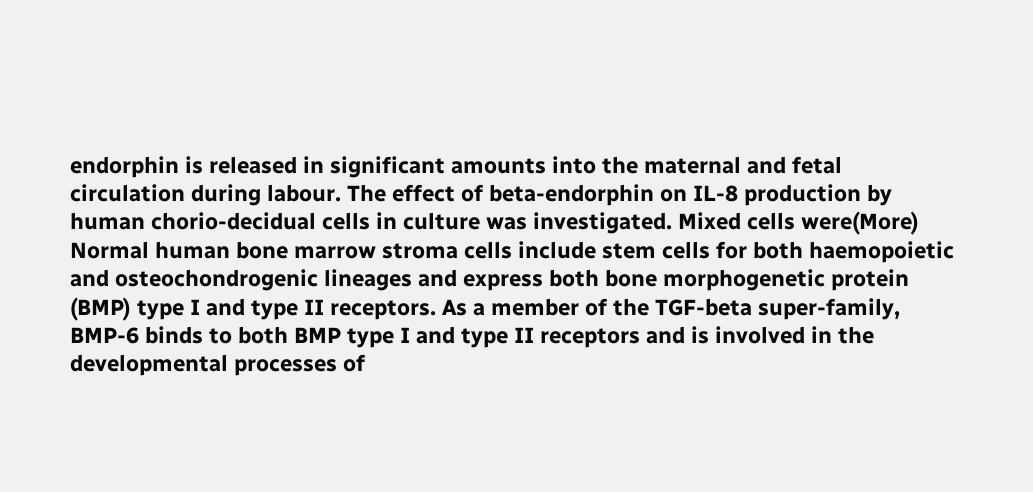endorphin is released in significant amounts into the maternal and fetal circulation during labour. The effect of beta-endorphin on IL-8 production by human chorio-decidual cells in culture was investigated. Mixed cells were(More)
Normal human bone marrow stroma cells include stem cells for both haemopoietic and osteochondrogenic lineages and express both bone morphogenetic protein (BMP) type I and type II receptors. As a member of the TGF-beta super-family, BMP-6 binds to both BMP type I and type II receptors and is involved in the developmental processes of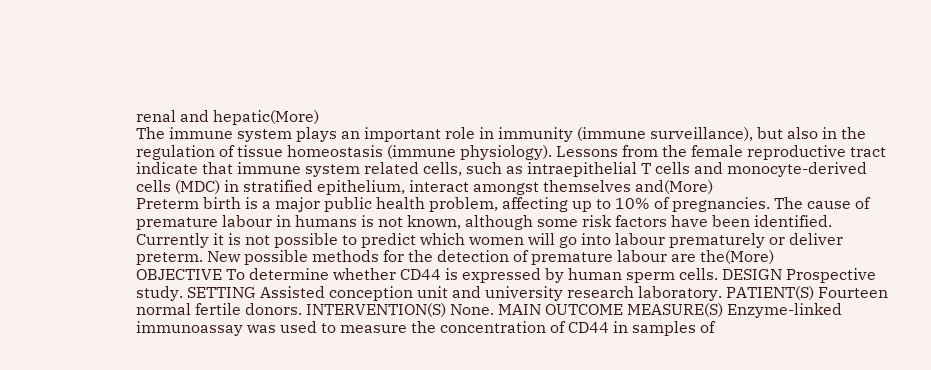renal and hepatic(More)
The immune system plays an important role in immunity (immune surveillance), but also in the regulation of tissue homeostasis (immune physiology). Lessons from the female reproductive tract indicate that immune system related cells, such as intraepithelial T cells and monocyte-derived cells (MDC) in stratified epithelium, interact amongst themselves and(More)
Preterm birth is a major public health problem, affecting up to 10% of pregnancies. The cause of premature labour in humans is not known, although some risk factors have been identified. Currently it is not possible to predict which women will go into labour prematurely or deliver preterm. New possible methods for the detection of premature labour are the(More)
OBJECTIVE To determine whether CD44 is expressed by human sperm cells. DESIGN Prospective study. SETTING Assisted conception unit and university research laboratory. PATIENT(S) Fourteen normal fertile donors. INTERVENTION(S) None. MAIN OUTCOME MEASURE(S) Enzyme-linked immunoassay was used to measure the concentration of CD44 in samples of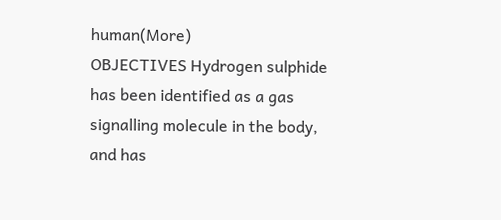human(More)
OBJECTIVES Hydrogen sulphide has been identified as a gas signalling molecule in the body, and has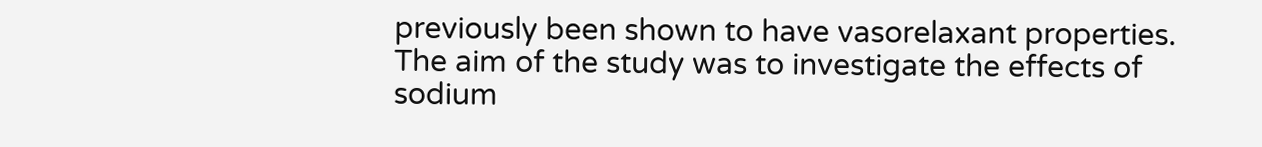previously been shown to have vasorelaxant properties. The aim of the study was to investigate the effects of sodium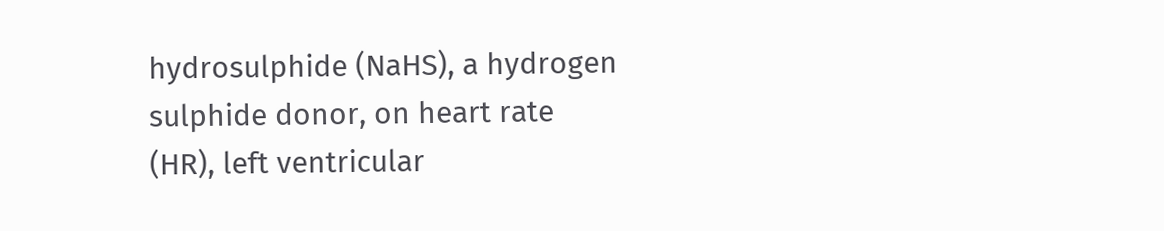hydrosulphide (NaHS), a hydrogen sulphide donor, on heart rate (HR), left ventricular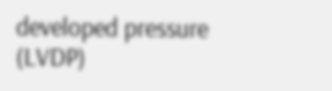developed pressure (LVDP)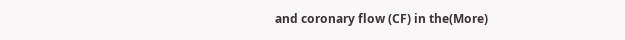and coronary flow (CF) in the(More)